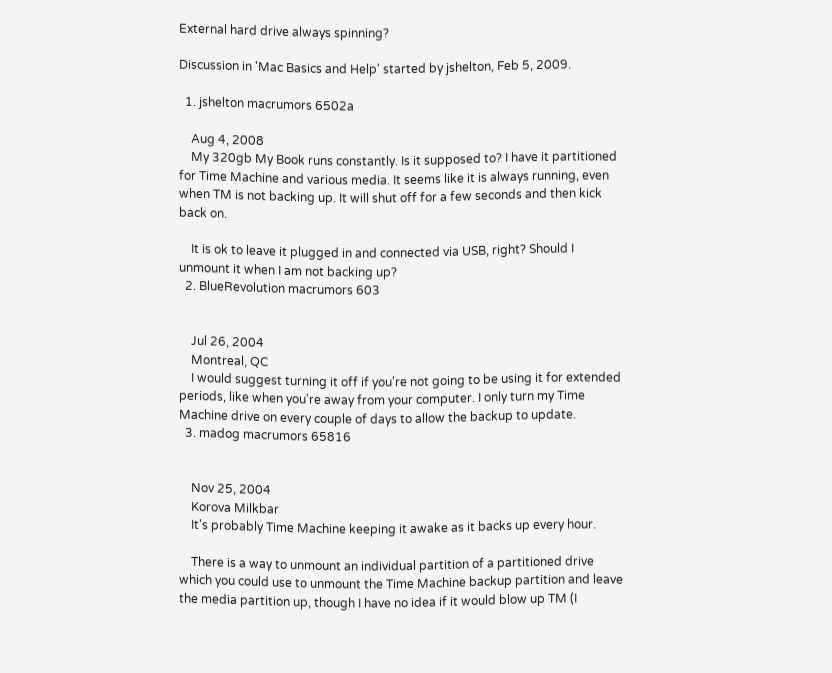External hard drive always spinning?

Discussion in 'Mac Basics and Help' started by jshelton, Feb 5, 2009.

  1. jshelton macrumors 6502a

    Aug 4, 2008
    My 320gb My Book runs constantly. Is it supposed to? I have it partitioned for Time Machine and various media. It seems like it is always running, even when TM is not backing up. It will shut off for a few seconds and then kick back on.

    It is ok to leave it plugged in and connected via USB, right? Should I unmount it when I am not backing up?
  2. BlueRevolution macrumors 603


    Jul 26, 2004
    Montreal, QC
    I would suggest turning it off if you're not going to be using it for extended periods, like when you're away from your computer. I only turn my Time Machine drive on every couple of days to allow the backup to update.
  3. madog macrumors 65816


    Nov 25, 2004
    Korova Milkbar
    It's probably Time Machine keeping it awake as it backs up every hour.

    There is a way to unmount an individual partition of a partitioned drive which you could use to unmount the Time Machine backup partition and leave the media partition up, though I have no idea if it would blow up TM (I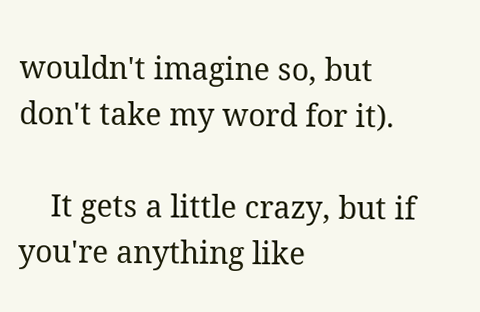wouldn't imagine so, but don't take my word for it).

    It gets a little crazy, but if you're anything like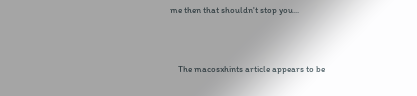me then that shouldn't stop you...




    The macosxhints article appears to be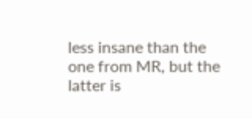less insane than the one from MR, but the latter is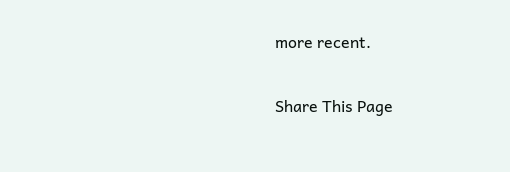more recent.

Share This Page